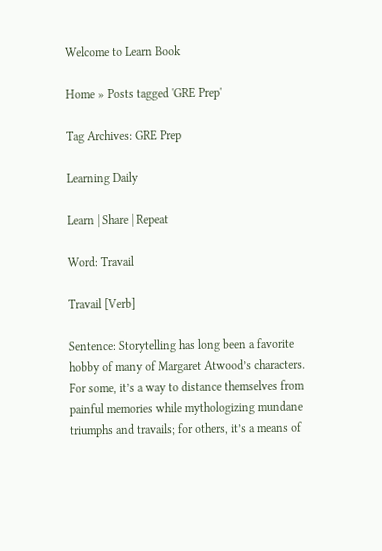Welcome to Learn Book

Home » Posts tagged 'GRE Prep'

Tag Archives: GRE Prep

Learning Daily

Learn | Share | Repeat

Word: Travail

Travail [Verb]

Sentence: Storytelling has long been a favorite hobby of many of Margaret Atwood’s characters. For some, it’s a way to distance themselves from painful memories while mythologizing mundane triumphs and travails; for others, it’s a means of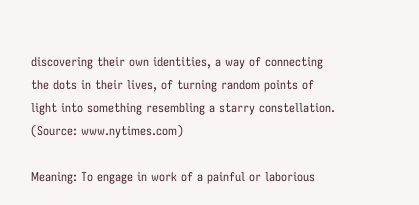discovering their own identities, a way of connecting the dots in their lives, of turning random points of light into something resembling a starry constellation. (Source: www.nytimes.com)

Meaning: To engage in work of a painful or laborious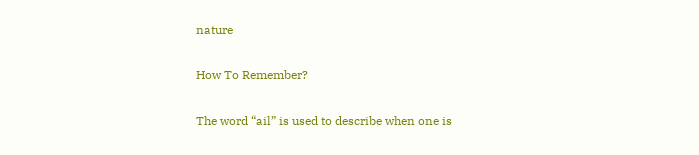nature

How To Remember?

The word “ail” is used to describe when one is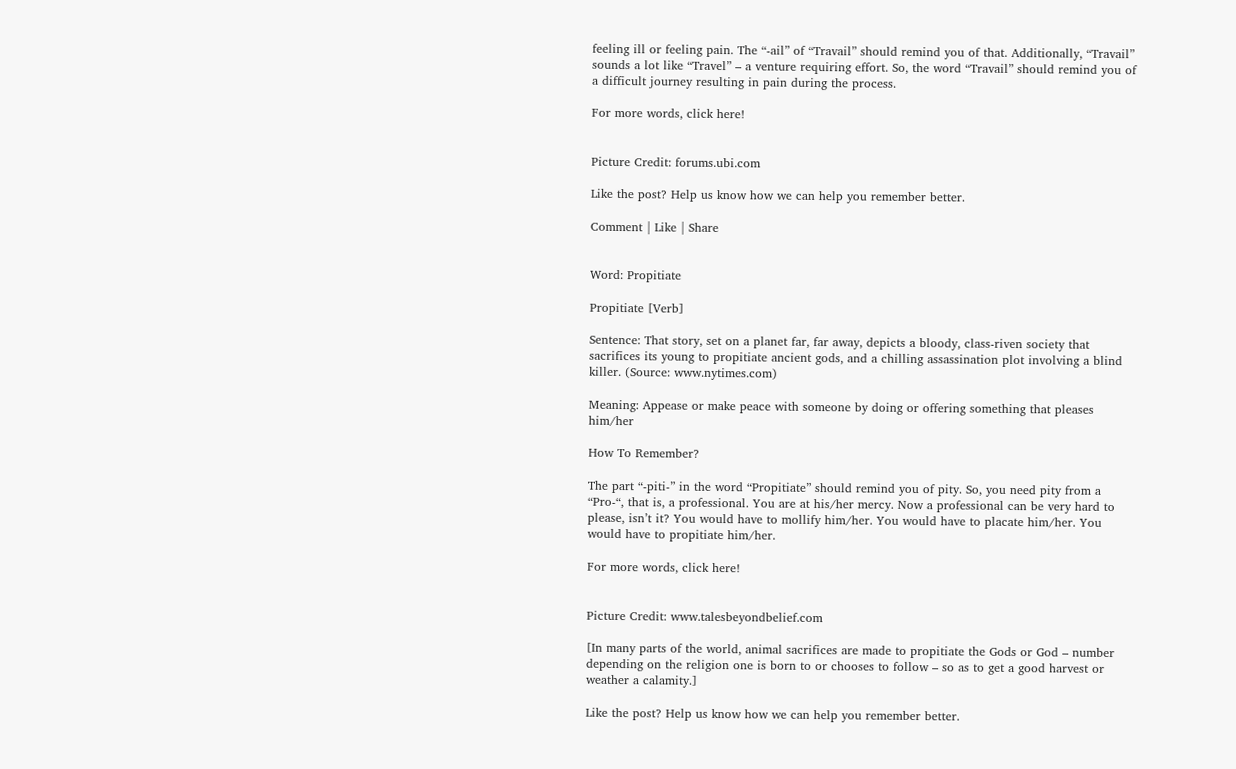feeling ill or feeling pain. The “-ail” of “Travail” should remind you of that. Additionally, “Travail” sounds a lot like “Travel” – a venture requiring effort. So, the word “Travail” should remind you of a difficult journey resulting in pain during the process.

For more words, click here!


Picture Credit: forums.ubi.com

Like the post? Help us know how we can help you remember better.

Comment | Like | Share


Word: Propitiate

Propitiate [Verb]

Sentence: That story, set on a planet far, far away, depicts a bloody, class-riven society that sacrifices its young to propitiate ancient gods, and a chilling assassination plot involving a blind killer. (Source: www.nytimes.com)

Meaning: Appease or make peace with someone by doing or offering something that pleases him/her

How To Remember?

The part “-piti-” in the word “Propitiate” should remind you of pity. So, you need pity from a “Pro-“, that is, a professional. You are at his/her mercy. Now a professional can be very hard to please, isn’t it? You would have to mollify him/her. You would have to placate him/her. You would have to propitiate him/her.

For more words, click here!


Picture Credit: www.talesbeyondbelief.com

[In many parts of the world, animal sacrifices are made to propitiate the Gods or God – number depending on the religion one is born to or chooses to follow – so as to get a good harvest or weather a calamity.]

Like the post? Help us know how we can help you remember better.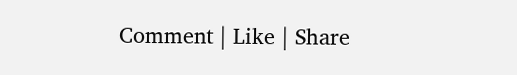Comment | Like | Share